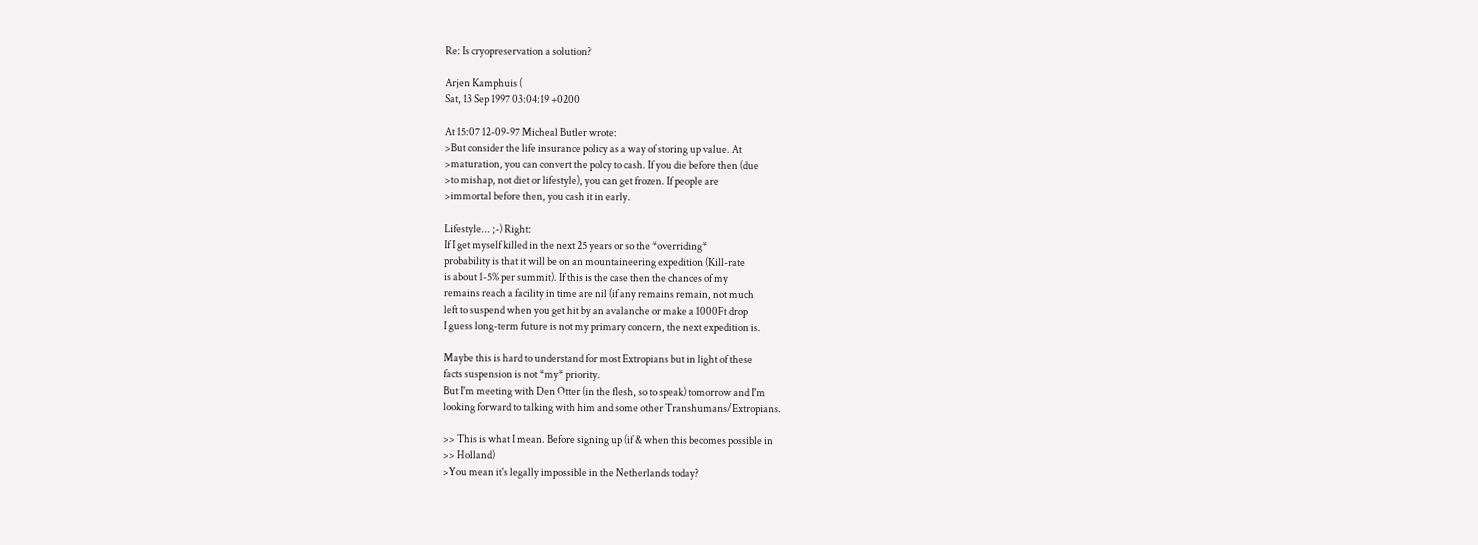Re: Is cryopreservation a solution?

Arjen Kamphuis (
Sat, 13 Sep 1997 03:04:19 +0200

At 15:07 12-09-97 Micheal Butler wrote:
>But consider the life insurance policy as a way of storing up value. At
>maturation, you can convert the polcy to cash. If you die before then (due
>to mishap, not diet or lifestyle), you can get frozen. If people are
>immortal before then, you cash it in early.

Lifestyle... ;-) Right:
If I get myself killed in the next 25 years or so the *overriding*
probability is that it will be on an mountaineering expedition (Kill-rate
is about 1-5% per summit). If this is the case then the chances of my
remains reach a facility in time are nil (if any remains remain, not much
left to suspend when you get hit by an avalanche or make a 1000Ft drop
I guess long-term future is not my primary concern, the next expedition is.

Maybe this is hard to understand for most Extropians but in light of these
facts suspension is not *my* priority.
But I'm meeting with Den Otter (in the flesh, so to speak) tomorrow and I'm
looking forward to talking with him and some other Transhumans/Extropians.

>> This is what I mean. Before signing up (if & when this becomes possible in
>> Holland)
>You mean it's legally impossible in the Netherlands today?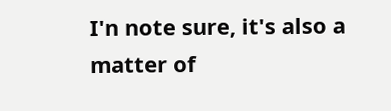I'n note sure, it's also a matter of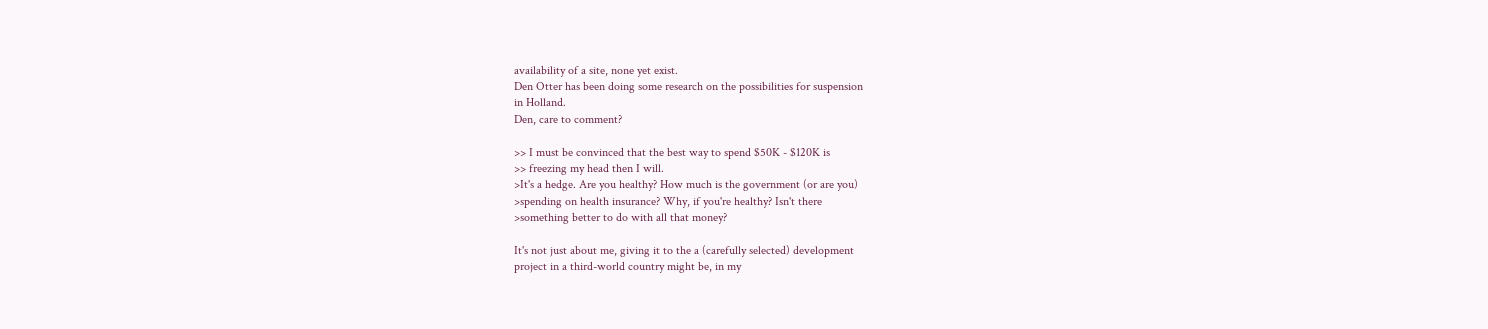availability of a site, none yet exist.
Den Otter has been doing some research on the possibilities for suspension
in Holland.
Den, care to comment?

>> I must be convinced that the best way to spend $50K - $120K is
>> freezing my head then I will.
>It's a hedge. Are you healthy? How much is the government (or are you)
>spending on health insurance? Why, if you're healthy? Isn't there
>something better to do with all that money?

It's not just about me, giving it to the a (carefully selected) development
project in a third-world country might be, in my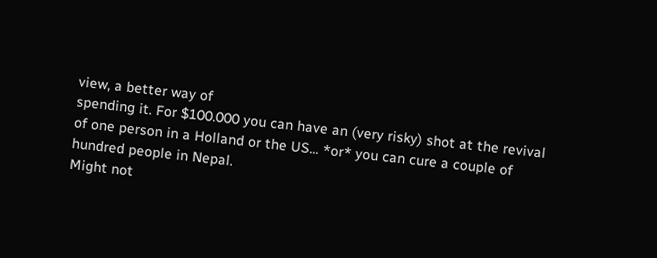view, a better way of
spending it. For $100.000 you can have an (very risky) shot at the revival
of one person in a Holland or the US... *or* you can cure a couple of
hundred people in Nepal.
Might not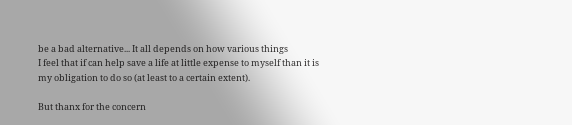be a bad alternative... It all depends on how various things
I feel that if can help save a life at little expense to myself than it is
my obligation to do so (at least to a certain extent).

But thanx for the concern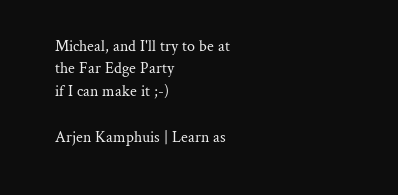Micheal, and I'll try to be at the Far Edge Party
if I can make it ;-)

Arjen Kamphuis | Learn as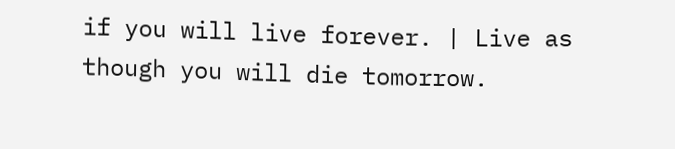if you will live forever. | Live as though you will die tomorrow.